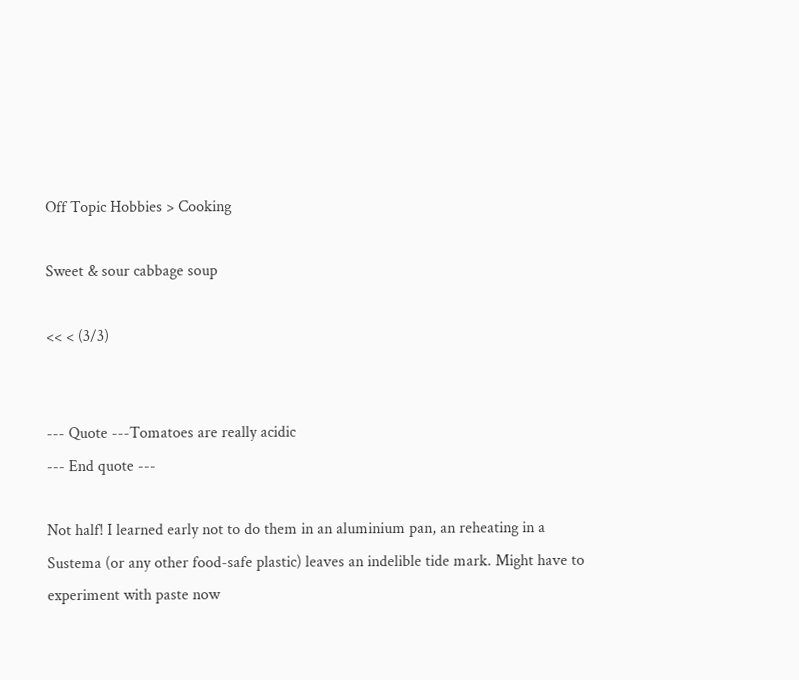Off Topic Hobbies > Cooking

Sweet & sour cabbage soup

<< < (3/3)


--- Quote ---Tomatoes are really acidic
--- End quote ---

Not half! I learned early not to do them in an aluminium pan, an reheating in a Sustema (or any other food-safe plastic) leaves an indelible tide mark. Might have to experiment with paste now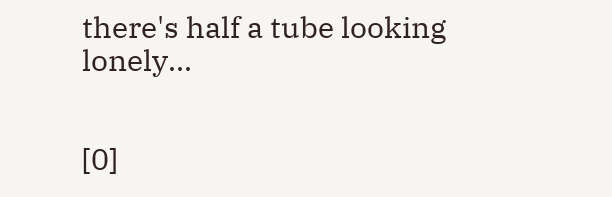there's half a tube looking lonely...


[0]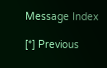Message Index

[*] Previous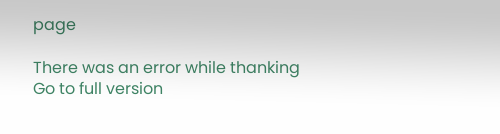page

There was an error while thanking
Go to full version